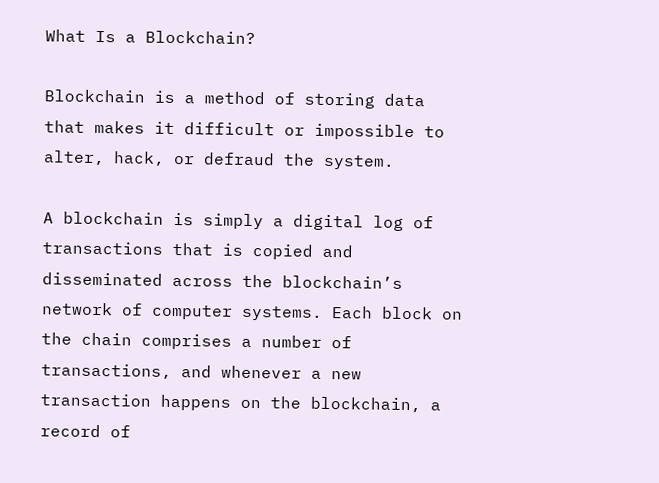What Is a Blockchain?

Blockchain is a method of storing data that makes it difficult or impossible to alter, hack, or defraud the system.

A blockchain is simply a digital log of transactions that is copied and disseminated across the blockchain’s network of computer systems. Each block on the chain comprises a number of transactions, and whenever a new transaction happens on the blockchain, a record of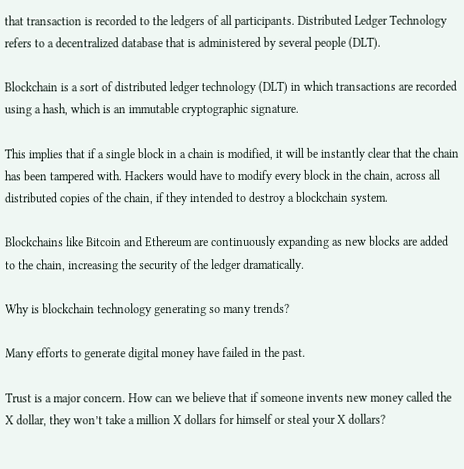that transaction is recorded to the ledgers of all participants. Distributed Ledger Technology refers to a decentralized database that is administered by several people (DLT).

Blockchain is a sort of distributed ledger technology (DLT) in which transactions are recorded using a hash, which is an immutable cryptographic signature.

This implies that if a single block in a chain is modified, it will be instantly clear that the chain has been tampered with. Hackers would have to modify every block in the chain, across all distributed copies of the chain, if they intended to destroy a blockchain system.

Blockchains like Bitcoin and Ethereum are continuously expanding as new blocks are added to the chain, increasing the security of the ledger dramatically.

Why is blockchain technology generating so many trends?

Many efforts to generate digital money have failed in the past.

Trust is a major concern. How can we believe that if someone invents new money called the X dollar, they won’t take a million X dollars for himself or steal your X dollars?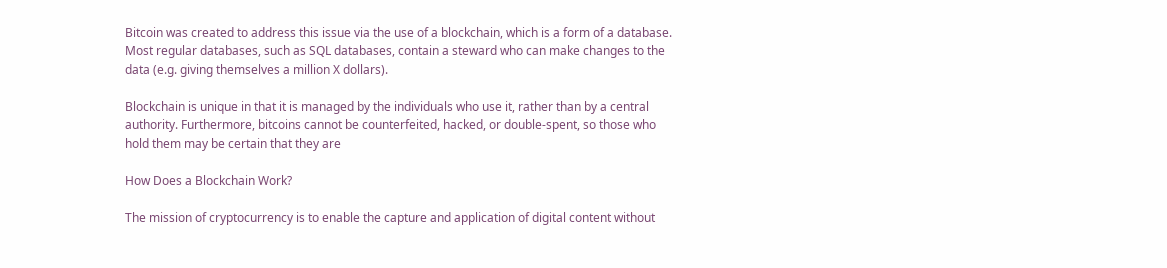Bitcoin was created to address this issue via the use of a blockchain, which is a form of a database. Most regular databases, such as SQL databases, contain a steward who can make changes to the data (e.g. giving themselves a million X dollars).

Blockchain is unique in that it is managed by the individuals who use it, rather than by a central authority. Furthermore, bitcoins cannot be counterfeited, hacked, or double-spent, so those who hold them may be certain that they are

How Does a Blockchain Work?

The mission of cryptocurrency is to enable the capture and application of digital content without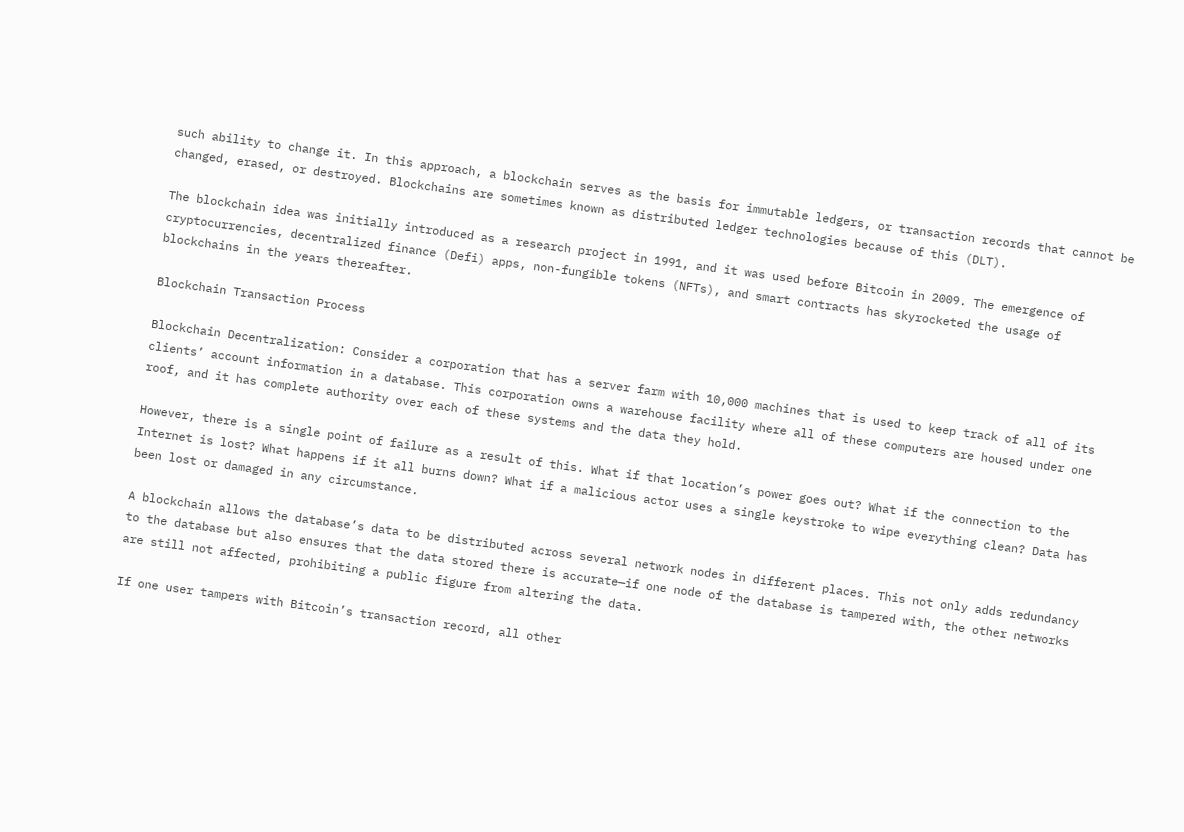such ability to change it. In this approach, a blockchain serves as the basis for immutable ledgers, or transaction records that cannot be changed, erased, or destroyed. Blockchains are sometimes known as distributed ledger technologies because of this (DLT).

The blockchain idea was initially introduced as a research project in 1991, and it was used before Bitcoin in 2009. The emergence of cryptocurrencies, decentralized finance (Defi) apps, non-fungible tokens (NFTs), and smart contracts has skyrocketed the usage of blockchains in the years thereafter.

Blockchain Transaction Process

Blockchain Decentralization: Consider a corporation that has a server farm with 10,000 machines that is used to keep track of all of its clients’ account information in a database. This corporation owns a warehouse facility where all of these computers are housed under one roof, and it has complete authority over each of these systems and the data they hold.

However, there is a single point of failure as a result of this. What if that location’s power goes out? What if the connection to the Internet is lost? What happens if it all burns down? What if a malicious actor uses a single keystroke to wipe everything clean? Data has been lost or damaged in any circumstance.

A blockchain allows the database’s data to be distributed across several network nodes in different places. This not only adds redundancy to the database but also ensures that the data stored there is accurate—if one node of the database is tampered with, the other networks are still not affected, prohibiting a public figure from altering the data.

If one user tampers with Bitcoin’s transaction record, all other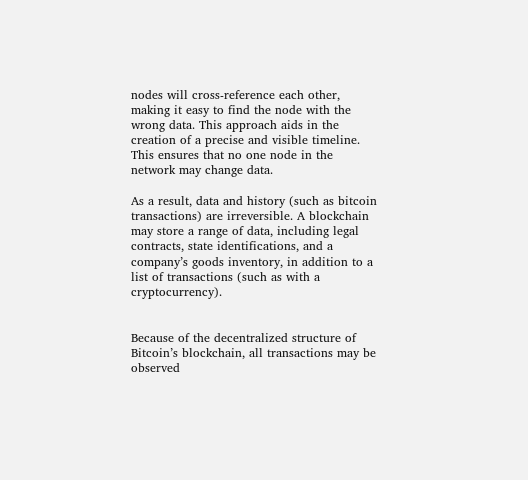nodes will cross-reference each other, making it easy to find the node with the wrong data. This approach aids in the creation of a precise and visible timeline. This ensures that no one node in the network may change data.

As a result, data and history (such as bitcoin transactions) are irreversible. A blockchain may store a range of data, including legal contracts, state identifications, and a company’s goods inventory, in addition to a list of transactions (such as with a cryptocurrency).


Because of the decentralized structure of Bitcoin’s blockchain, all transactions may be observed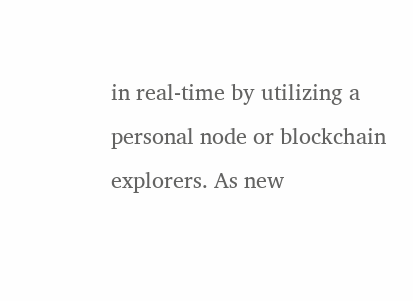in real-time by utilizing a personal node or blockchain explorers. As new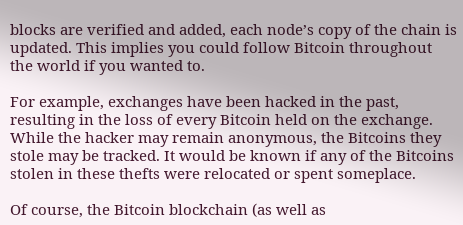blocks are verified and added, each node’s copy of the chain is updated. This implies you could follow Bitcoin throughout the world if you wanted to.

For example, exchanges have been hacked in the past, resulting in the loss of every Bitcoin held on the exchange. While the hacker may remain anonymous, the Bitcoins they stole may be tracked. It would be known if any of the Bitcoins stolen in these thefts were relocated or spent someplace.

Of course, the Bitcoin blockchain (as well as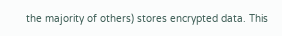the majority of others) stores encrypted data. This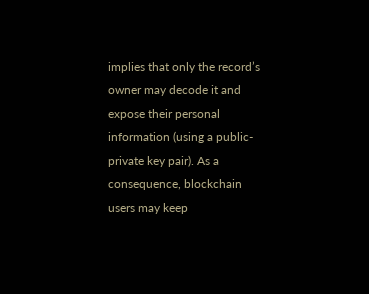implies that only the record’s owner may decode it and expose their personal information (using a public-private key pair). As a consequence, blockchain users may keep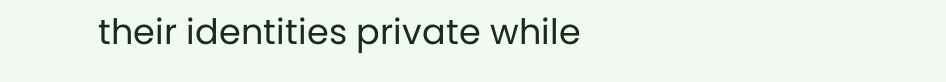their identities private while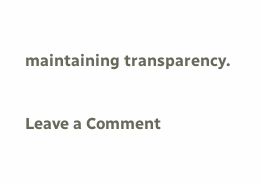maintaining transparency.

Leave a Comment